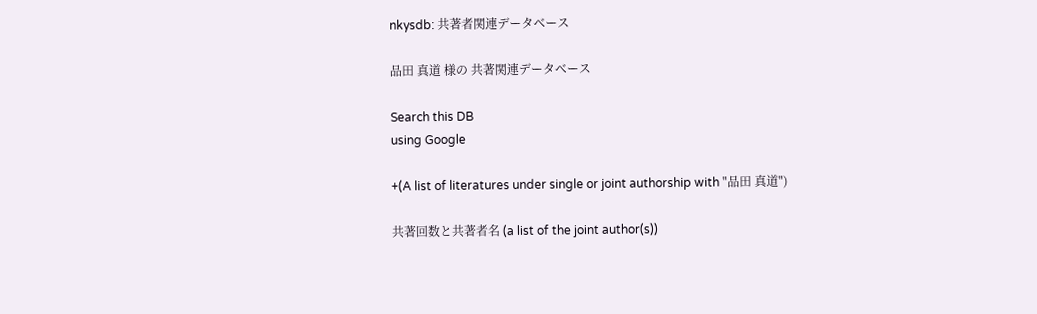nkysdb: 共著者関連データベース

品田 真道 様の 共著関連データベース

Search this DB
using Google

+(A list of literatures under single or joint authorship with "品田 真道")

共著回数と共著者名 (a list of the joint author(s))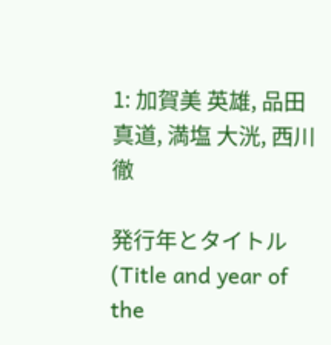1: 加賀美 英雄, 品田 真道, 満塩 大洸, 西川 徹

発行年とタイトル (Title and year of the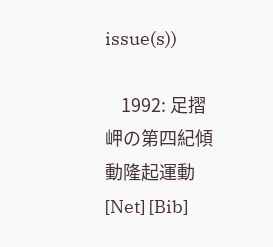issue(s))

    1992: 足摺岬の第四紀傾動隆起運動 [Net] [Bib]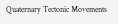Quaternary Tectonic Movements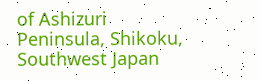of Ashizuri Peninsula, Shikoku, Southwest Japan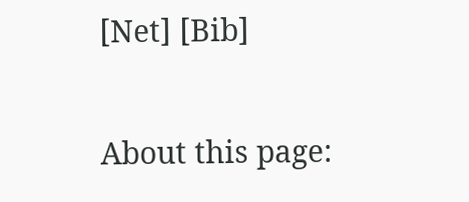[Net] [Bib]

About this page: